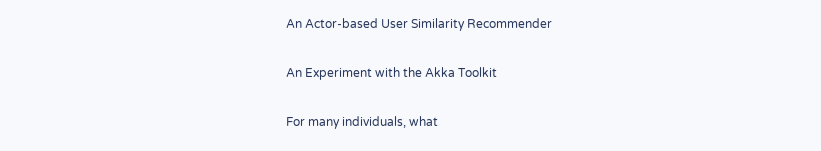An Actor-based User Similarity Recommender

An Experiment with the Akka Toolkit

For many individuals, what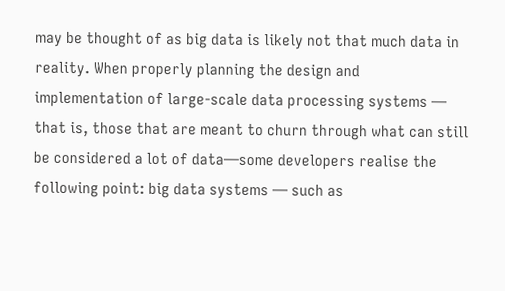may be thought of as big data is likely not that much data in reality. When properly planning the design and implementation of large-scale data processing systems — that is, those that are meant to churn through what can still be considered a lot of data—some developers realise the following point: big data systems — such as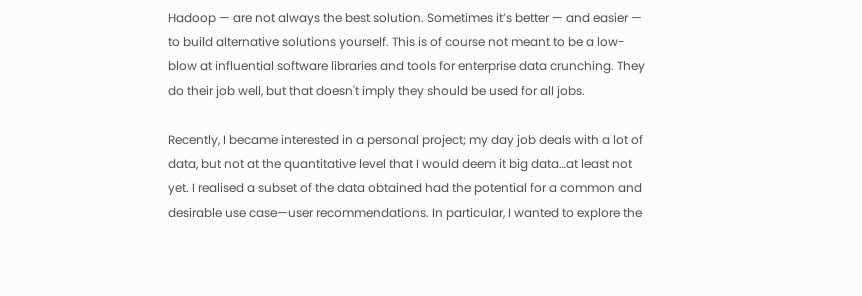Hadoop — are not always the best solution. Sometimes it’s better — and easier — to build alternative solutions yourself. This is of course not meant to be a low-blow at influential software libraries and tools for enterprise data crunching. They do their job well, but that doesn't imply they should be used for all jobs.

Recently, I became interested in a personal project; my day job deals with a lot of data, but not at the quantitative level that I would deem it big data…at least not yet. I realised a subset of the data obtained had the potential for a common and desirable use case—user recommendations. In particular, I wanted to explore the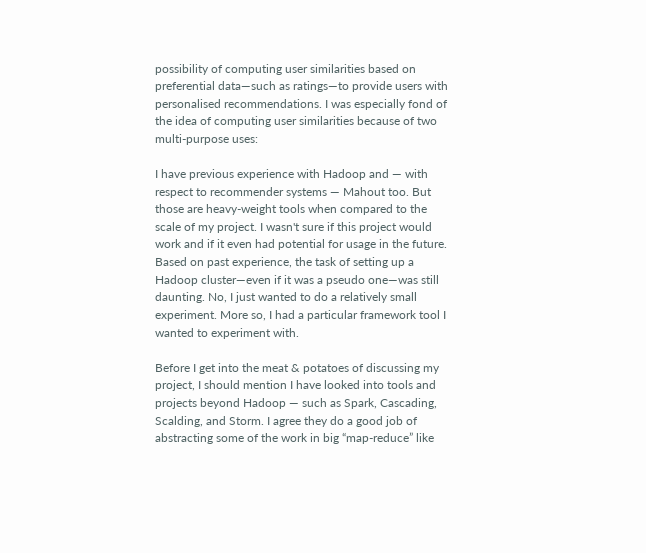possibility of computing user similarities based on preferential data—such as ratings—to provide users with personalised recommendations. I was especially fond of the idea of computing user similarities because of two multi-purpose uses:

I have previous experience with Hadoop and — with respect to recommender systems — Mahout too. But those are heavy-weight tools when compared to the scale of my project. I wasn't sure if this project would work and if it even had potential for usage in the future. Based on past experience, the task of setting up a Hadoop cluster—even if it was a pseudo one—was still daunting. No, I just wanted to do a relatively small experiment. More so, I had a particular framework tool I wanted to experiment with.

Before I get into the meat & potatoes of discussing my project, I should mention I have looked into tools and projects beyond Hadoop — such as Spark, Cascading, Scalding, and Storm. I agree they do a good job of abstracting some of the work in big “map-reduce” like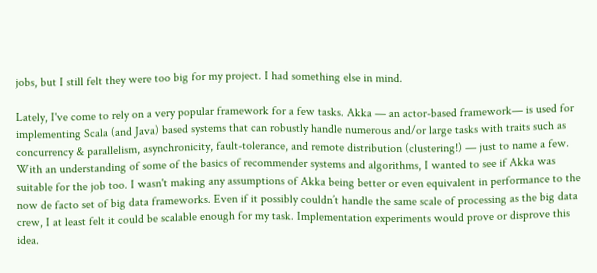jobs, but I still felt they were too big for my project. I had something else in mind.

Lately, I've come to rely on a very popular framework for a few tasks. Akka — an actor-based framework— is used for implementing Scala (and Java) based systems that can robustly handle numerous and/or large tasks with traits such as concurrency & parallelism, asynchronicity, fault-tolerance, and remote distribution (clustering!) — just to name a few. With an understanding of some of the basics of recommender systems and algorithms, I wanted to see if Akka was suitable for the job too. I wasn't making any assumptions of Akka being better or even equivalent in performance to the now de facto set of big data frameworks. Even if it possibly couldn’t handle the same scale of processing as the big data crew, I at least felt it could be scalable enough for my task. Implementation experiments would prove or disprove this idea.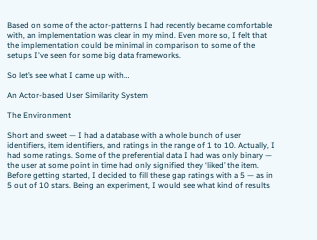Based on some of the actor-patterns I had recently became comfortable with, an implementation was clear in my mind. Even more so, I felt that the implementation could be minimal in comparison to some of the setups I've seen for some big data frameworks.

So let’s see what I came up with…

An Actor-based User Similarity System

The Environment

Short and sweet — I had a database with a whole bunch of user identifiers, item identifiers, and ratings in the range of 1 to 10. Actually, I had some ratings. Some of the preferential data I had was only binary — the user at some point in time had only signified they ‘liked’ the item. Before getting started, I decided to fill these gap ratings with a 5 — as in 5 out of 10 stars. Being an experiment, I would see what kind of results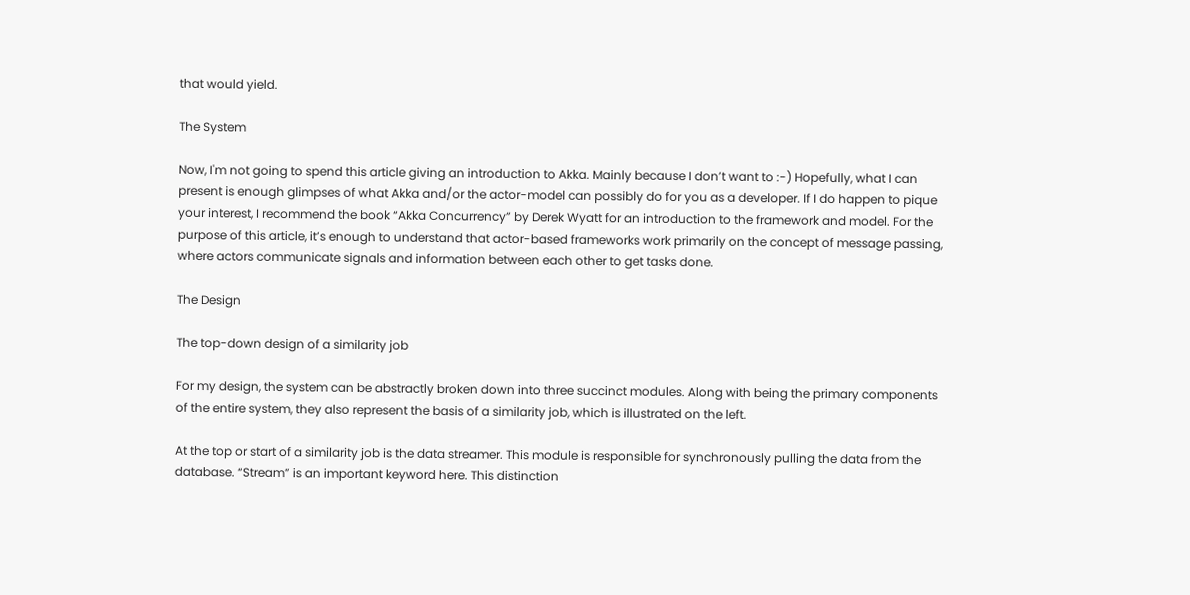that would yield.

The System

Now, I'm not going to spend this article giving an introduction to Akka. Mainly because I don’t want to :-) Hopefully, what I can present is enough glimpses of what Akka and/or the actor-model can possibly do for you as a developer. If I do happen to pique your interest, I recommend the book “Akka Concurrency” by Derek Wyatt for an introduction to the framework and model. For the purpose of this article, it’s enough to understand that actor-based frameworks work primarily on the concept of message passing, where actors communicate signals and information between each other to get tasks done.

The Design

The top-down design of a similarity job

For my design, the system can be abstractly broken down into three succinct modules. Along with being the primary components of the entire system, they also represent the basis of a similarity job, which is illustrated on the left.

At the top or start of a similarity job is the data streamer. This module is responsible for synchronously pulling the data from the database. “Stream” is an important keyword here. This distinction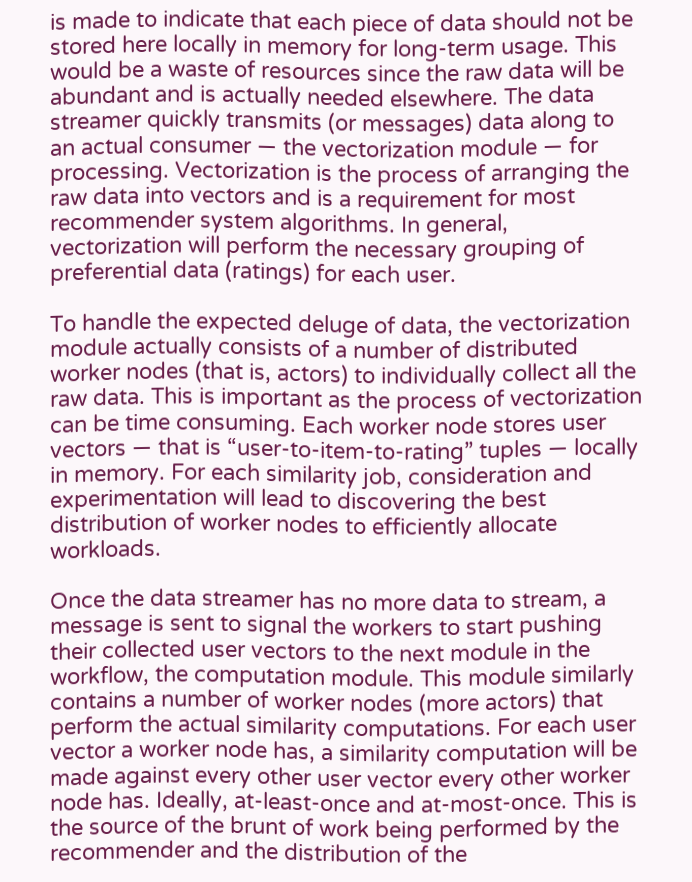is made to indicate that each piece of data should not be stored here locally in memory for long-term usage. This would be a waste of resources since the raw data will be abundant and is actually needed elsewhere. The data streamer quickly transmits (or messages) data along to an actual consumer — the vectorization module — for processing. Vectorization is the process of arranging the raw data into vectors and is a requirement for most recommender system algorithms. In general, vectorization will perform the necessary grouping of preferential data (ratings) for each user.

To handle the expected deluge of data, the vectorization module actually consists of a number of distributed worker nodes (that is, actors) to individually collect all the raw data. This is important as the process of vectorization can be time consuming. Each worker node stores user vectors — that is “user-to-item-to-rating” tuples — locally in memory. For each similarity job, consideration and experimentation will lead to discovering the best distribution of worker nodes to efficiently allocate workloads.

Once the data streamer has no more data to stream, a message is sent to signal the workers to start pushing their collected user vectors to the next module in the workflow, the computation module. This module similarly contains a number of worker nodes (more actors) that perform the actual similarity computations. For each user vector a worker node has, a similarity computation will be made against every other user vector every other worker node has. Ideally, at-least-once and at-most-once. This is the source of the brunt of work being performed by the recommender and the distribution of the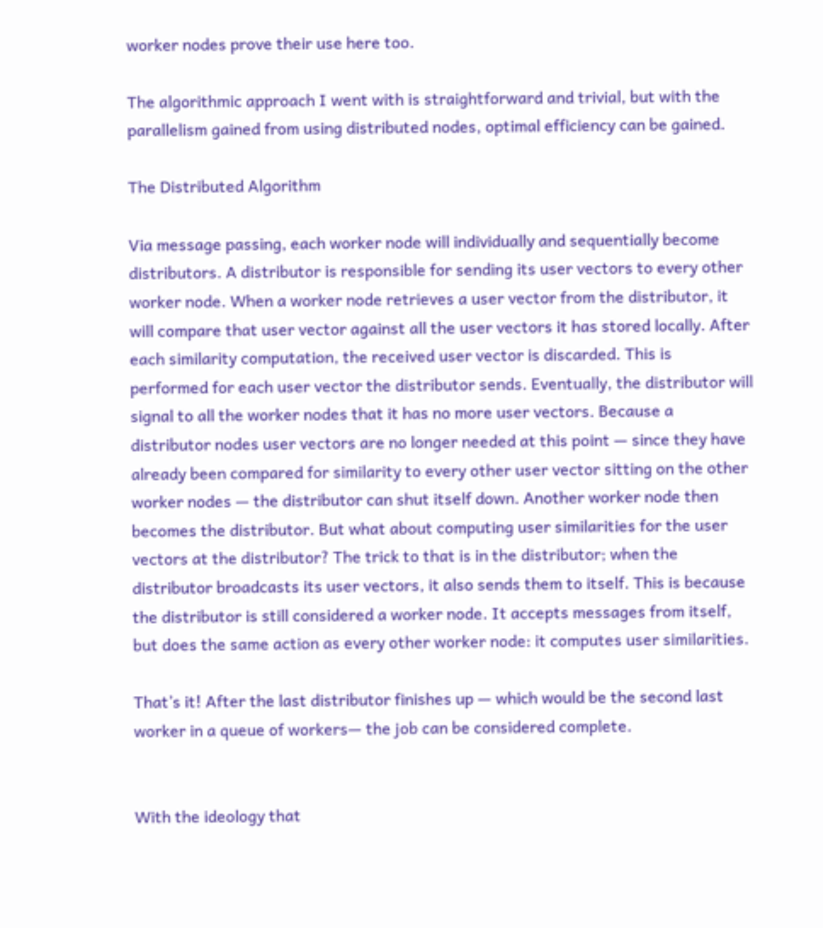worker nodes prove their use here too.

The algorithmic approach I went with is straightforward and trivial, but with the parallelism gained from using distributed nodes, optimal efficiency can be gained.

The Distributed Algorithm

Via message passing, each worker node will individually and sequentially become distributors. A distributor is responsible for sending its user vectors to every other worker node. When a worker node retrieves a user vector from the distributor, it will compare that user vector against all the user vectors it has stored locally. After each similarity computation, the received user vector is discarded. This is performed for each user vector the distributor sends. Eventually, the distributor will signal to all the worker nodes that it has no more user vectors. Because a distributor nodes user vectors are no longer needed at this point — since they have already been compared for similarity to every other user vector sitting on the other worker nodes — the distributor can shut itself down. Another worker node then becomes the distributor. But what about computing user similarities for the user vectors at the distributor? The trick to that is in the distributor; when the distributor broadcasts its user vectors, it also sends them to itself. This is because the distributor is still considered a worker node. It accepts messages from itself, but does the same action as every other worker node: it computes user similarities.

That’s it! After the last distributor finishes up — which would be the second last worker in a queue of workers— the job can be considered complete.


With the ideology that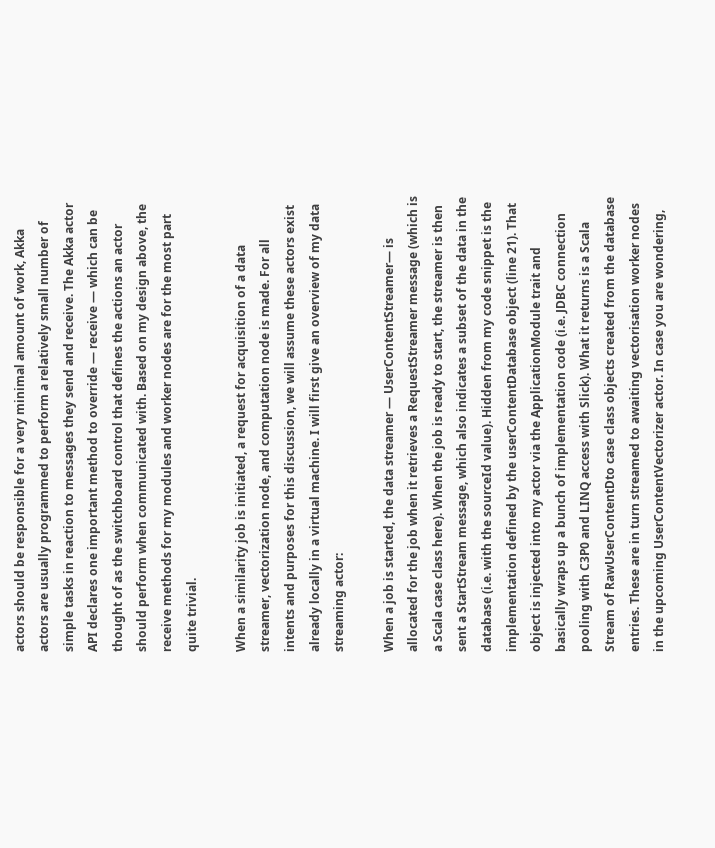actors should be responsible for a very minimal amount of work, Akka actors are usually programmed to perform a relatively small number of simple tasks in reaction to messages they send and receive. The Akka actor API declares one important method to override — receive — which can be thought of as the switchboard control that defines the actions an actor should perform when communicated with. Based on my design above, the receive methods for my modules and worker nodes are for the most part quite trivial.

When a similarity job is initiated, a request for acquisition of a data streamer, vectorization node, and computation node is made. For all intents and purposes for this discussion, we will assume these actors exist already locally in a virtual machine. I will first give an overview of my data streaming actor:

When a job is started, the data streamer — UserContentStreamer— is allocated for the job when it retrieves a RequestStreamer message (which is a Scala case class here). When the job is ready to start, the streamer is then sent a StartStream message, which also indicates a subset of the data in the database (i.e. with the sourceId value). Hidden from my code snippet is the implementation defined by the userContentDatabase object (line 21). That object is injected into my actor via the ApplicationModule trait and basically wraps up a bunch of implementation code (i.e. JDBC connection pooling with C3P0 and LINQ access with Slick). What it returns is a Scala Stream of RawUserContentDto case class objects created from the database entries. These are in turn streamed to awaiting vectorisation worker nodes in the upcoming UserContentVectorizer actor. In case you are wondering,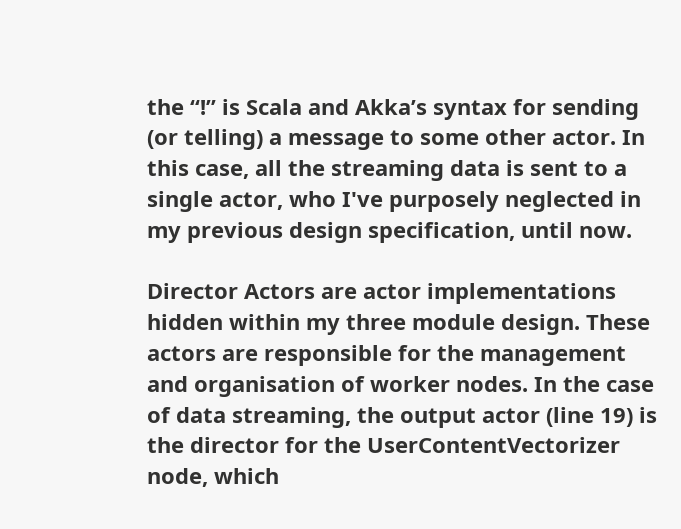the “!” is Scala and Akka’s syntax for sending (or telling) a message to some other actor. In this case, all the streaming data is sent to a single actor, who I've purposely neglected in my previous design specification, until now.

Director Actors are actor implementations hidden within my three module design. These actors are responsible for the management and organisation of worker nodes. In the case of data streaming, the output actor (line 19) is the director for the UserContentVectorizer node, which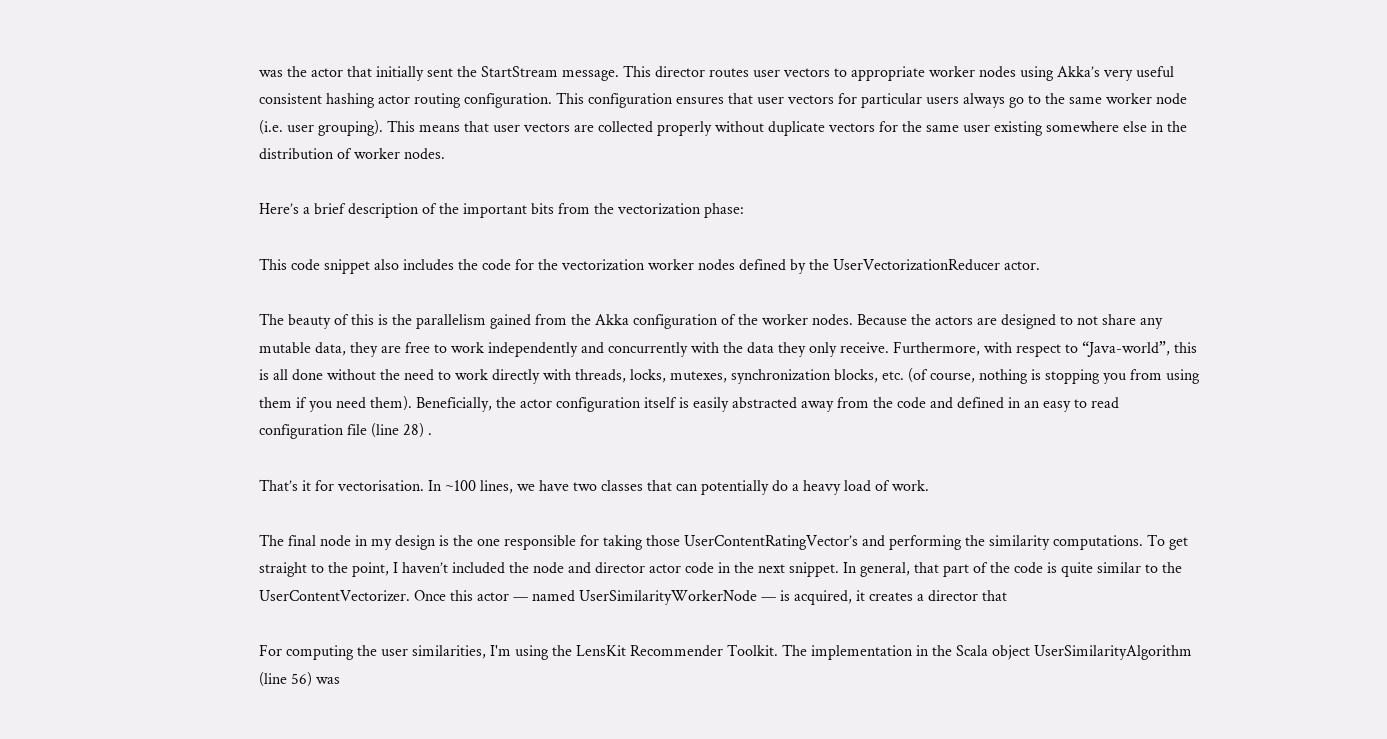was the actor that initially sent the StartStream message. This director routes user vectors to appropriate worker nodes using Akka’s very useful consistent hashing actor routing configuration. This configuration ensures that user vectors for particular users always go to the same worker node (i.e. user grouping). This means that user vectors are collected properly without duplicate vectors for the same user existing somewhere else in the distribution of worker nodes.

Here’s a brief description of the important bits from the vectorization phase:

This code snippet also includes the code for the vectorization worker nodes defined by the UserVectorizationReducer actor.

The beauty of this is the parallelism gained from the Akka configuration of the worker nodes. Because the actors are designed to not share any mutable data, they are free to work independently and concurrently with the data they only receive. Furthermore, with respect to “Java-world”, this is all done without the need to work directly with threads, locks, mutexes, synchronization blocks, etc. (of course, nothing is stopping you from using them if you need them). Beneficially, the actor configuration itself is easily abstracted away from the code and defined in an easy to read configuration file (line 28) .

That’s it for vectorisation. In ~100 lines, we have two classes that can potentially do a heavy load of work.

The final node in my design is the one responsible for taking those UserContentRatingVector’s and performing the similarity computations. To get straight to the point, I haven’t included the node and director actor code in the next snippet. In general, that part of the code is quite similar to the UserContentVectorizer. Once this actor — named UserSimilarityWorkerNode — is acquired, it creates a director that

For computing the user similarities, I'm using the LensKit Recommender Toolkit. The implementation in the Scala object UserSimilarityAlgorithm (line 56) was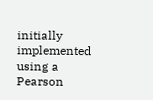initially implemented using a Pearson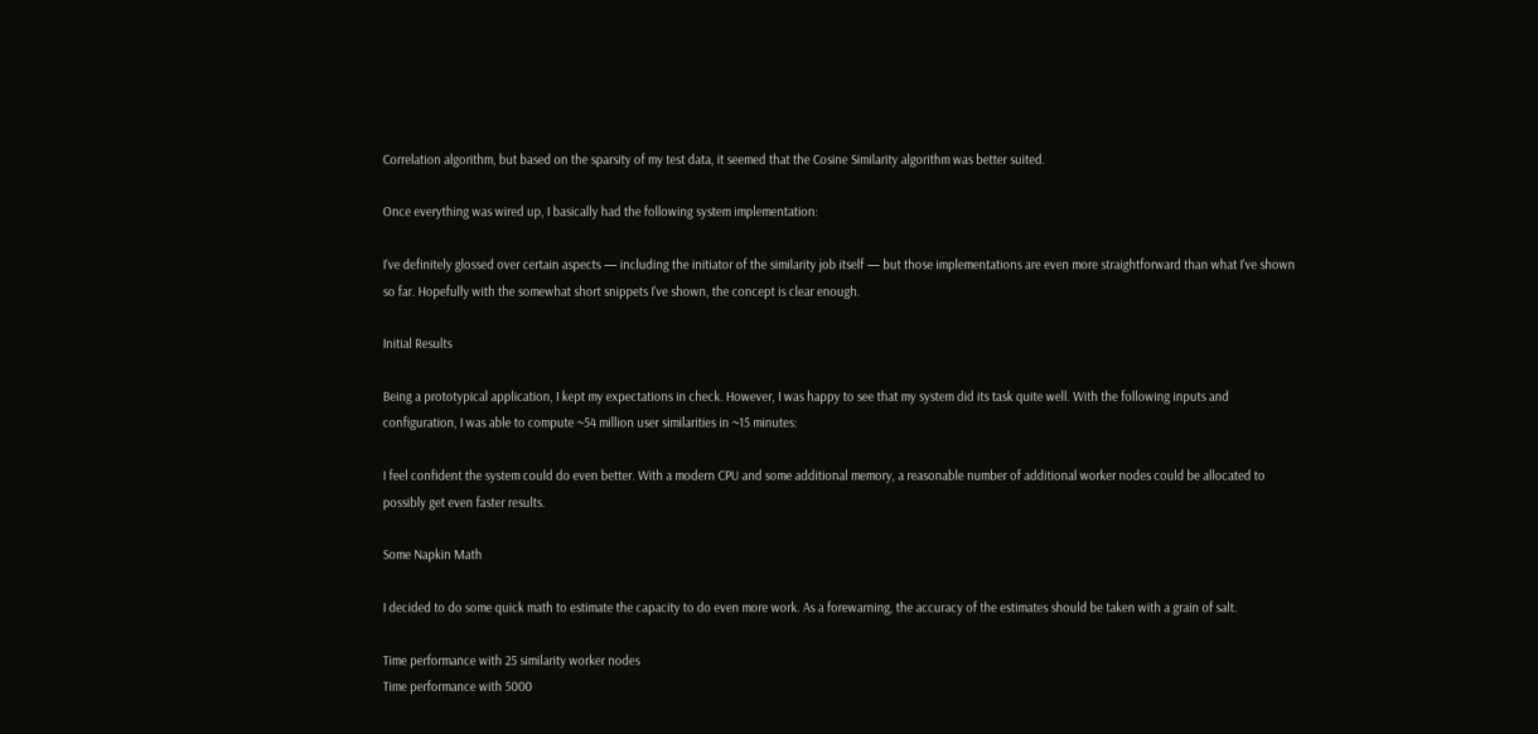Correlation algorithm, but based on the sparsity of my test data, it seemed that the Cosine Similarity algorithm was better suited.

Once everything was wired up, I basically had the following system implementation:

I've definitely glossed over certain aspects — including the initiator of the similarity job itself — but those implementations are even more straightforward than what I've shown so far. Hopefully with the somewhat short snippets I've shown, the concept is clear enough.

Initial Results

Being a prototypical application, I kept my expectations in check. However, I was happy to see that my system did its task quite well. With the following inputs and configuration, I was able to compute ~54 million user similarities in ~15 minutes:

I feel confident the system could do even better. With a modern CPU and some additional memory, a reasonable number of additional worker nodes could be allocated to possibly get even faster results.

Some Napkin Math

I decided to do some quick math to estimate the capacity to do even more work. As a forewarning, the accuracy of the estimates should be taken with a grain of salt.

Time performance with 25 similarity worker nodes
Time performance with 5000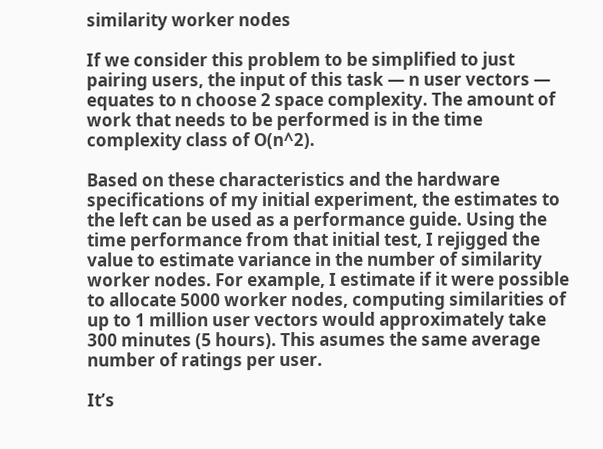similarity worker nodes

If we consider this problem to be simplified to just pairing users, the input of this task — n user vectors — equates to n choose 2 space complexity. The amount of work that needs to be performed is in the time complexity class of O(n^2).

Based on these characteristics and the hardware specifications of my initial experiment, the estimates to the left can be used as a performance guide. Using the time performance from that initial test, I rejigged the value to estimate variance in the number of similarity worker nodes. For example, I estimate if it were possible to allocate 5000 worker nodes, computing similarities of up to 1 million user vectors would approximately take 300 minutes (5 hours). This asumes the same average number of ratings per user.

It’s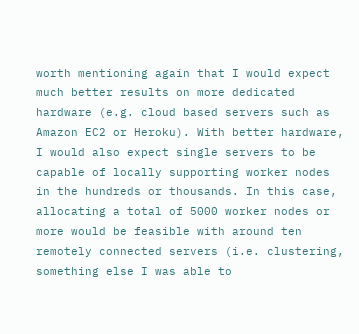worth mentioning again that I would expect much better results on more dedicated hardware (e.g. cloud based servers such as Amazon EC2 or Heroku). With better hardware, I would also expect single servers to be capable of locally supporting worker nodes in the hundreds or thousands. In this case, allocating a total of 5000 worker nodes or more would be feasible with around ten remotely connected servers (i.e. clustering, something else I was able to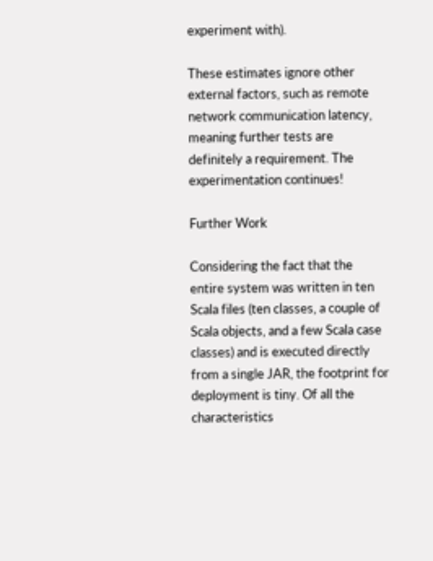experiment with).

These estimates ignore other external factors, such as remote network communication latency, meaning further tests are definitely a requirement. The experimentation continues!

Further Work

Considering the fact that the entire system was written in ten Scala files (ten classes, a couple of Scala objects, and a few Scala case classes) and is executed directly from a single JAR, the footprint for deployment is tiny. Of all the characteristics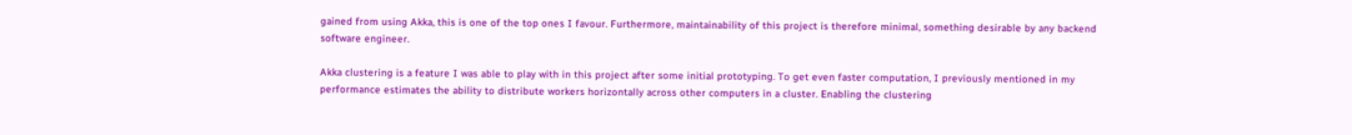gained from using Akka, this is one of the top ones I favour. Furthermore, maintainability of this project is therefore minimal, something desirable by any backend software engineer.

Akka clustering is a feature I was able to play with in this project after some initial prototyping. To get even faster computation, I previously mentioned in my performance estimates the ability to distribute workers horizontally across other computers in a cluster. Enabling the clustering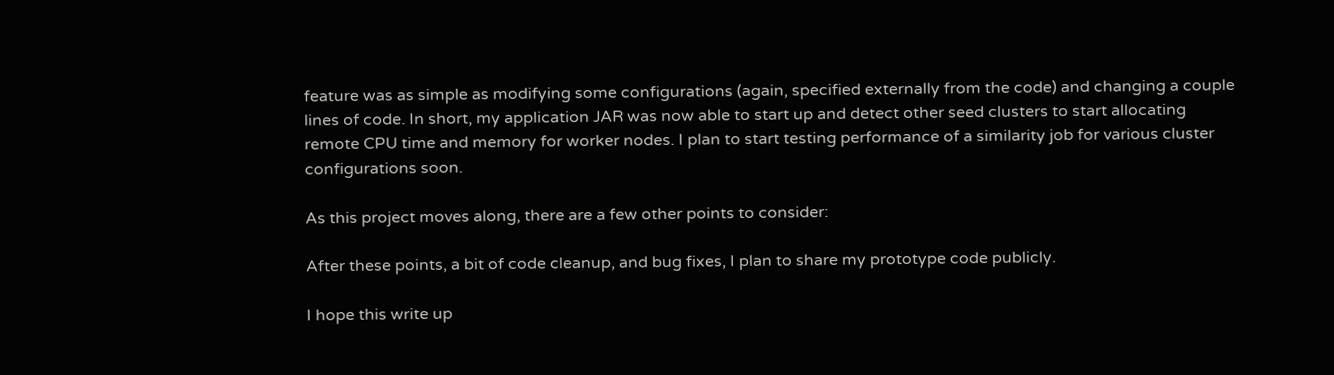feature was as simple as modifying some configurations (again, specified externally from the code) and changing a couple lines of code. In short, my application JAR was now able to start up and detect other seed clusters to start allocating remote CPU time and memory for worker nodes. I plan to start testing performance of a similarity job for various cluster configurations soon.

As this project moves along, there are a few other points to consider:

After these points, a bit of code cleanup, and bug fixes, I plan to share my prototype code publicly.

I hope this write up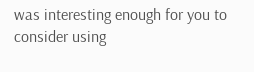was interesting enough for you to consider using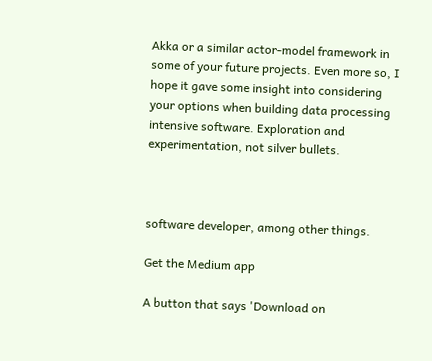Akka or a similar actor-model framework in some of your future projects. Even more so, I hope it gave some insight into considering your options when building data processing intensive software. Exploration and experimentation, not silver bullets.



software developer, among other things.

Get the Medium app

A button that says 'Download on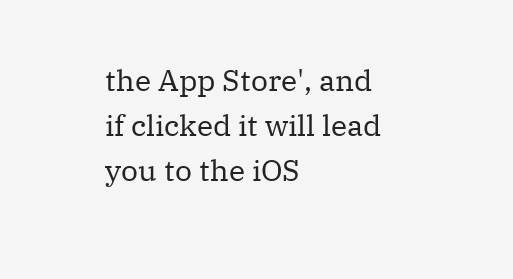the App Store', and if clicked it will lead you to the iOS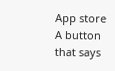App store
A button that says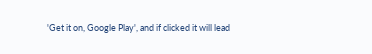'Get it on, Google Play', and if clicked it will lead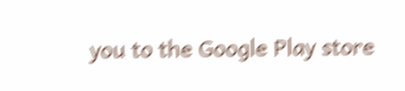you to the Google Play store